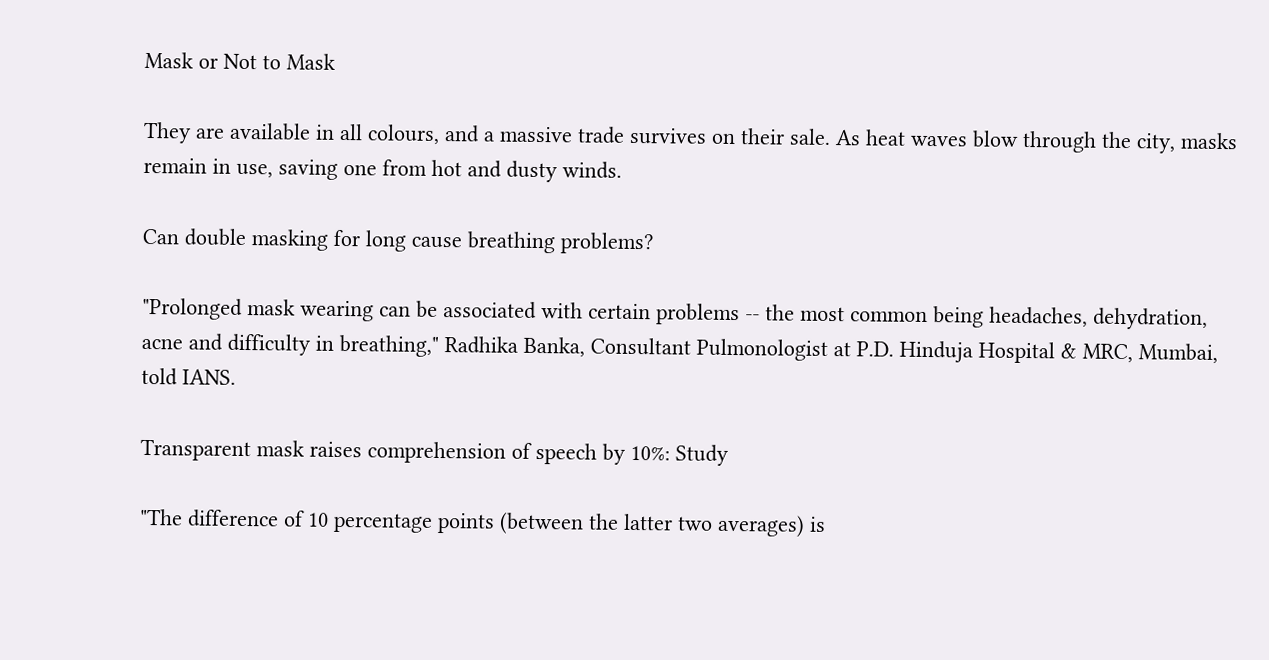Mask or Not to Mask

They are available in all colours, and a massive trade survives on their sale. As heat waves blow through the city, masks remain in use, saving one from hot and dusty winds.

Can double masking for long cause breathing problems?

"Prolonged mask wearing can be associated with certain problems -- the most common being headaches, dehydration, acne and difficulty in breathing," Radhika Banka, Consultant Pulmonologist at P.D. Hinduja Hospital & MRC, Mumbai, told IANS.

Transparent mask raises comprehension of speech by 10%: Study

"The difference of 10 percentage points (between the latter two averages) is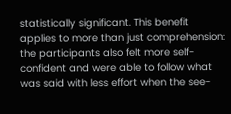statistically significant. This benefit applies to more than just comprehension: the participants also felt more self-confident and were able to follow what was said with less effort when the see-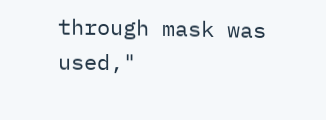through mask was used,"